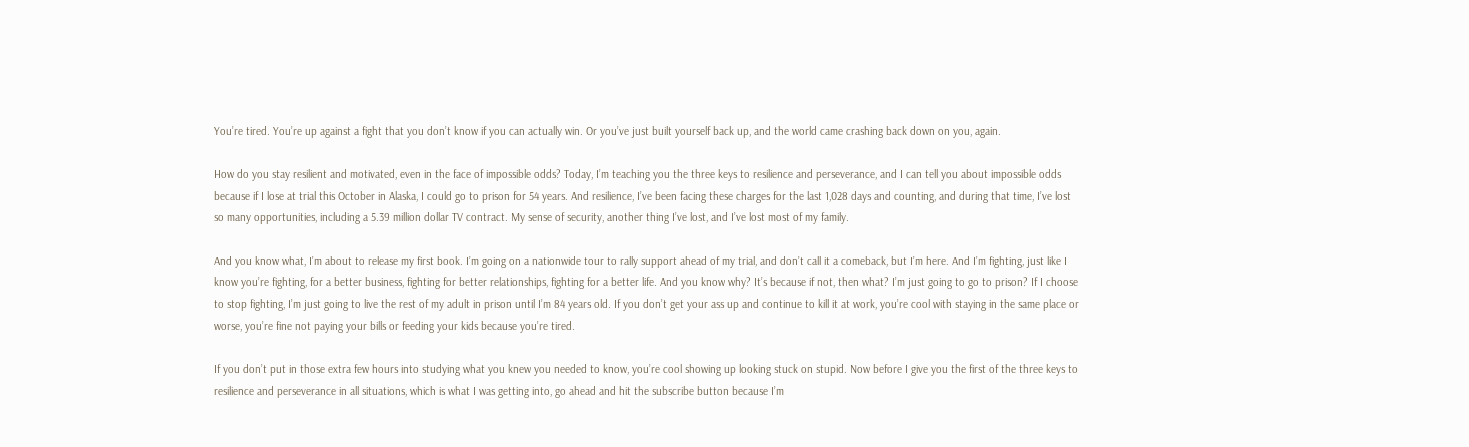You’re tired. You’re up against a fight that you don’t know if you can actually win. Or you’ve just built yourself back up, and the world came crashing back down on you, again.

How do you stay resilient and motivated, even in the face of impossible odds? Today, I’m teaching you the three keys to resilience and perseverance, and I can tell you about impossible odds because if I lose at trial this October in Alaska, I could go to prison for 54 years. And resilience, I’ve been facing these charges for the last 1,028 days and counting, and during that time, I’ve lost so many opportunities, including a 5.39 million dollar TV contract. My sense of security, another thing I’ve lost, and I’ve lost most of my family.

And you know what, I’m about to release my first book. I’m going on a nationwide tour to rally support ahead of my trial, and don’t call it a comeback, but I’m here. And I’m fighting, just like I know you’re fighting, for a better business, fighting for better relationships, fighting for a better life. And you know why? It’s because if not, then what? I’m just going to go to prison? If I choose to stop fighting, I’m just going to live the rest of my adult in prison until I’m 84 years old. If you don’t get your ass up and continue to kill it at work, you’re cool with staying in the same place or worse, you’re fine not paying your bills or feeding your kids because you’re tired.

If you don’t put in those extra few hours into studying what you knew you needed to know, you’re cool showing up looking stuck on stupid. Now before I give you the first of the three keys to resilience and perseverance in all situations, which is what I was getting into, go ahead and hit the subscribe button because I’m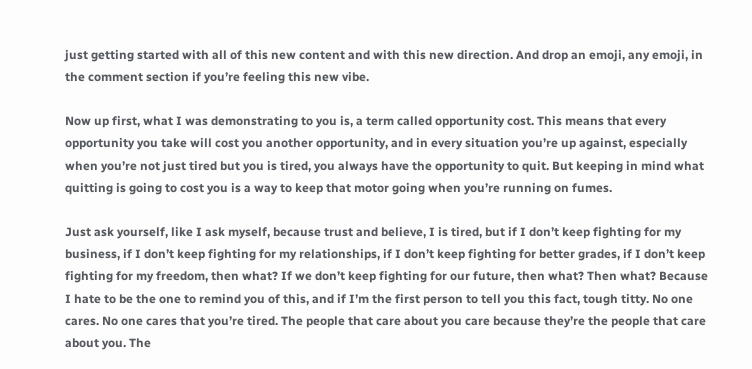just getting started with all of this new content and with this new direction. And drop an emoji, any emoji, in the comment section if you’re feeling this new vibe.

Now up first, what I was demonstrating to you is, a term called opportunity cost. This means that every opportunity you take will cost you another opportunity, and in every situation you’re up against, especially when you’re not just tired but you is tired, you always have the opportunity to quit. But keeping in mind what quitting is going to cost you is a way to keep that motor going when you’re running on fumes.

Just ask yourself, like I ask myself, because trust and believe, I is tired, but if I don’t keep fighting for my business, if I don’t keep fighting for my relationships, if I don’t keep fighting for better grades, if I don’t keep fighting for my freedom, then what? If we don’t keep fighting for our future, then what? Then what? Because I hate to be the one to remind you of this, and if I’m the first person to tell you this fact, tough titty. No one cares. No one cares that you’re tired. The people that care about you care because they’re the people that care about you. The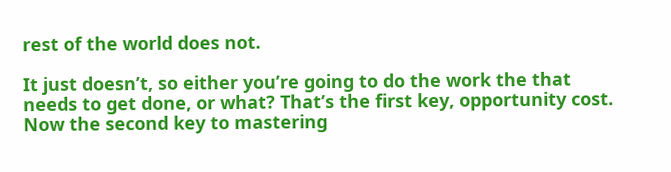rest of the world does not.

It just doesn’t, so either you’re going to do the work the that needs to get done, or what? That’s the first key, opportunity cost. Now the second key to mastering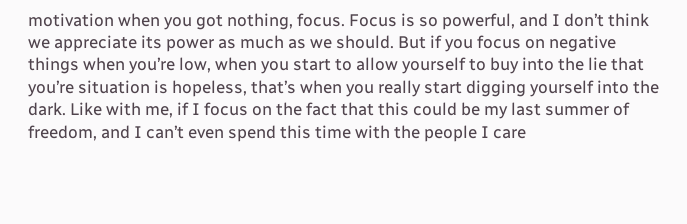motivation when you got nothing, focus. Focus is so powerful, and I don’t think we appreciate its power as much as we should. But if you focus on negative things when you’re low, when you start to allow yourself to buy into the lie that you’re situation is hopeless, that’s when you really start digging yourself into the dark. Like with me, if I focus on the fact that this could be my last summer of freedom, and I can’t even spend this time with the people I care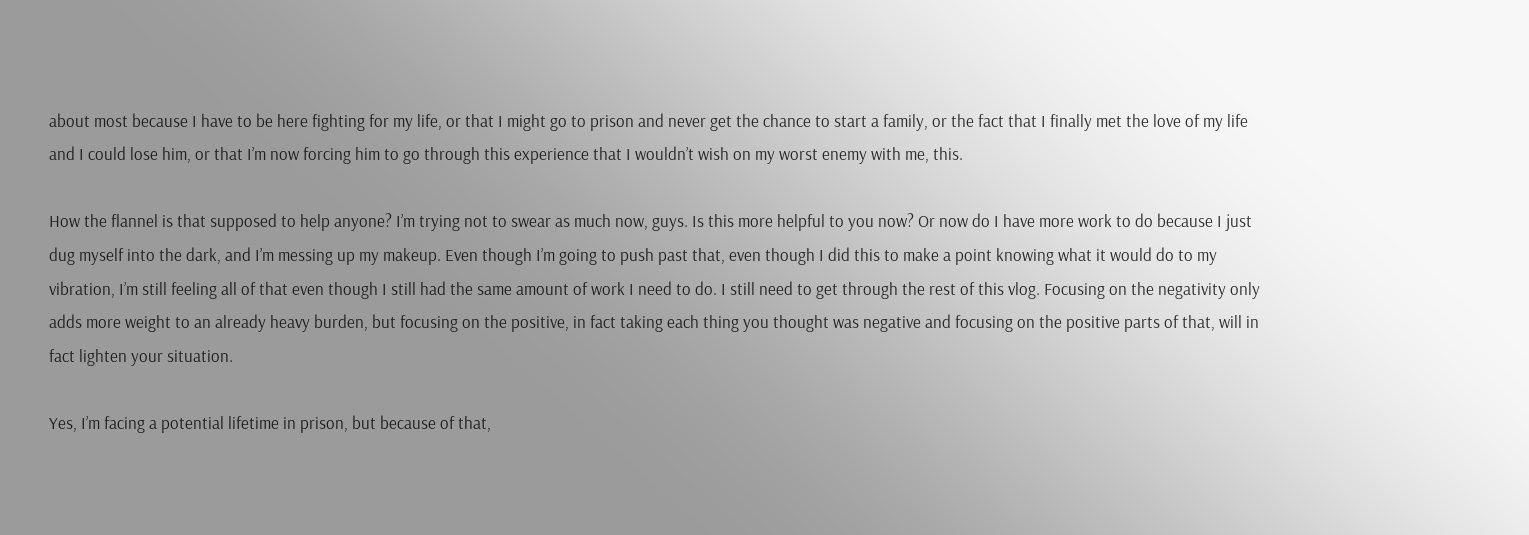about most because I have to be here fighting for my life, or that I might go to prison and never get the chance to start a family, or the fact that I finally met the love of my life and I could lose him, or that I’m now forcing him to go through this experience that I wouldn’t wish on my worst enemy with me, this.

How the flannel is that supposed to help anyone? I’m trying not to swear as much now, guys. Is this more helpful to you now? Or now do I have more work to do because I just dug myself into the dark, and I’m messing up my makeup. Even though I’m going to push past that, even though I did this to make a point knowing what it would do to my vibration, I’m still feeling all of that even though I still had the same amount of work I need to do. I still need to get through the rest of this vlog. Focusing on the negativity only adds more weight to an already heavy burden, but focusing on the positive, in fact taking each thing you thought was negative and focusing on the positive parts of that, will in fact lighten your situation.

Yes, I’m facing a potential lifetime in prison, but because of that,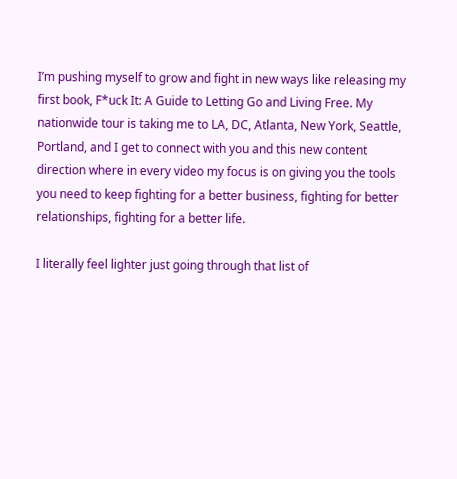I’m pushing myself to grow and fight in new ways like releasing my first book, F*uck It: A Guide to Letting Go and Living Free. My nationwide tour is taking me to LA, DC, Atlanta, New York, Seattle, Portland, and I get to connect with you and this new content direction where in every video my focus is on giving you the tools you need to keep fighting for a better business, fighting for better relationships, fighting for a better life.

I literally feel lighter just going through that list of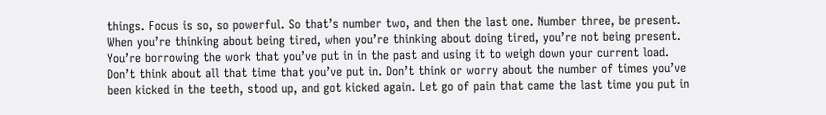things. Focus is so, so powerful. So that’s number two, and then the last one. Number three, be present. When you’re thinking about being tired, when you’re thinking about doing tired, you’re not being present. You’re borrowing the work that you’ve put in in the past and using it to weigh down your current load. Don’t think about all that time that you’ve put in. Don’t think or worry about the number of times you’ve been kicked in the teeth, stood up, and got kicked again. Let go of pain that came the last time you put in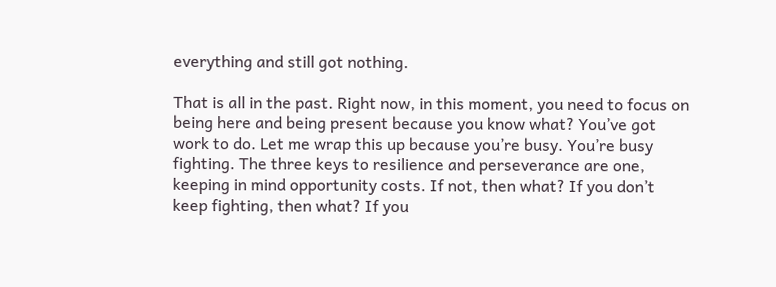everything and still got nothing.

That is all in the past. Right now, in this moment, you need to focus on being here and being present because you know what? You’ve got work to do. Let me wrap this up because you’re busy. You’re busy fighting. The three keys to resilience and perseverance are one, keeping in mind opportunity costs. If not, then what? If you don’t keep fighting, then what? If you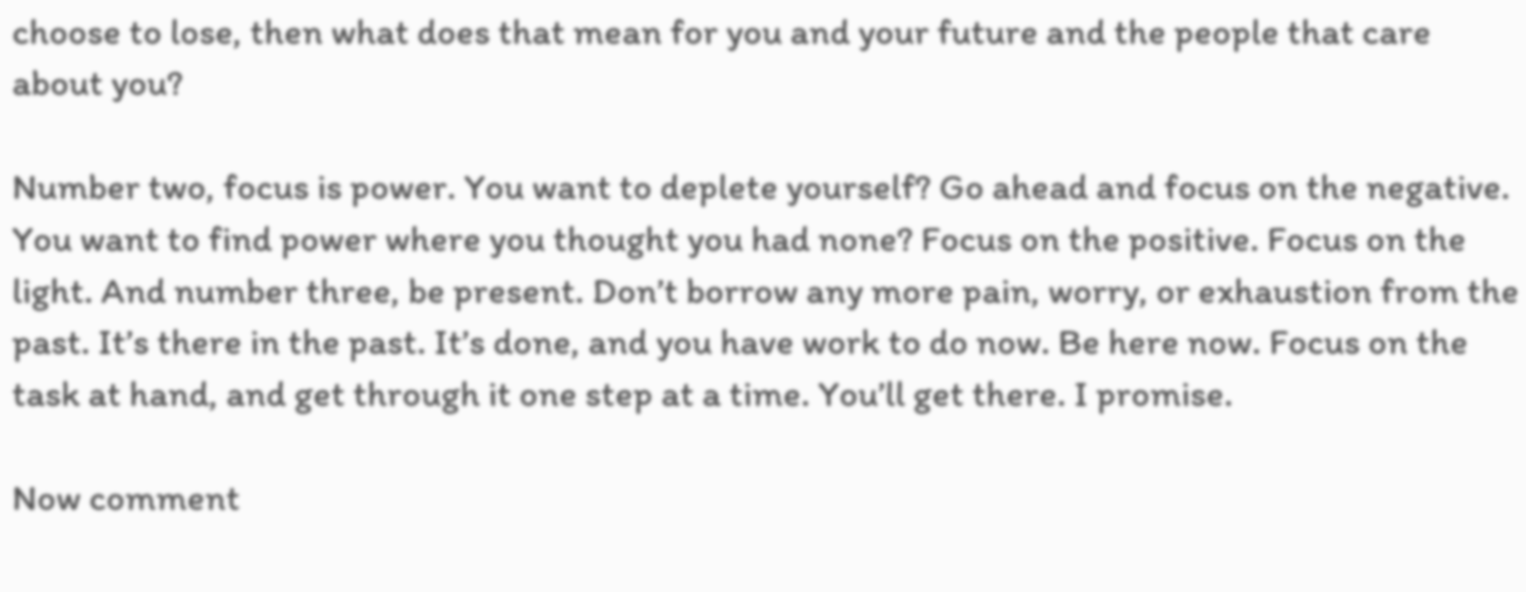choose to lose, then what does that mean for you and your future and the people that care about you?

Number two, focus is power. You want to deplete yourself? Go ahead and focus on the negative. You want to find power where you thought you had none? Focus on the positive. Focus on the light. And number three, be present. Don’t borrow any more pain, worry, or exhaustion from the past. It’s there in the past. It’s done, and you have work to do now. Be here now. Focus on the task at hand, and get through it one step at a time. You’ll get there. I promise.

Now comment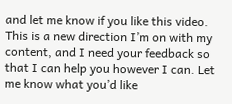and let me know if you like this video. This is a new direction I’m on with my content, and I need your feedback so that I can help you however I can. Let me know what you’d like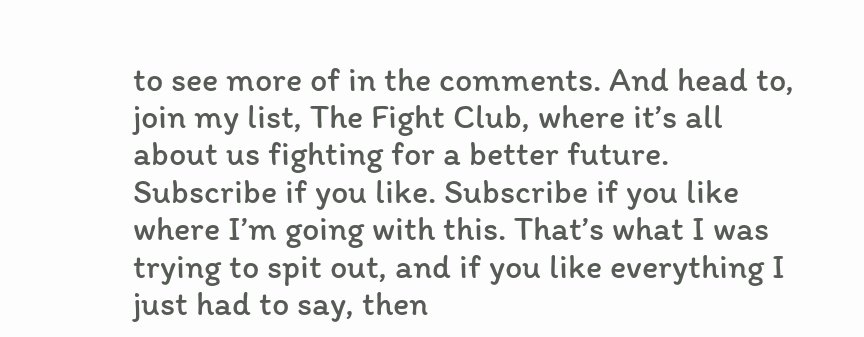to see more of in the comments. And head to, join my list, The Fight Club, where it’s all about us fighting for a better future. Subscribe if you like. Subscribe if you like where I’m going with this. That’s what I was trying to spit out, and if you like everything I just had to say, then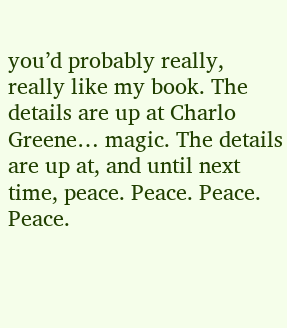you’d probably really, really like my book. The details are up at Charlo Greene… magic. The details are up at, and until next time, peace. Peace. Peace. Peace.